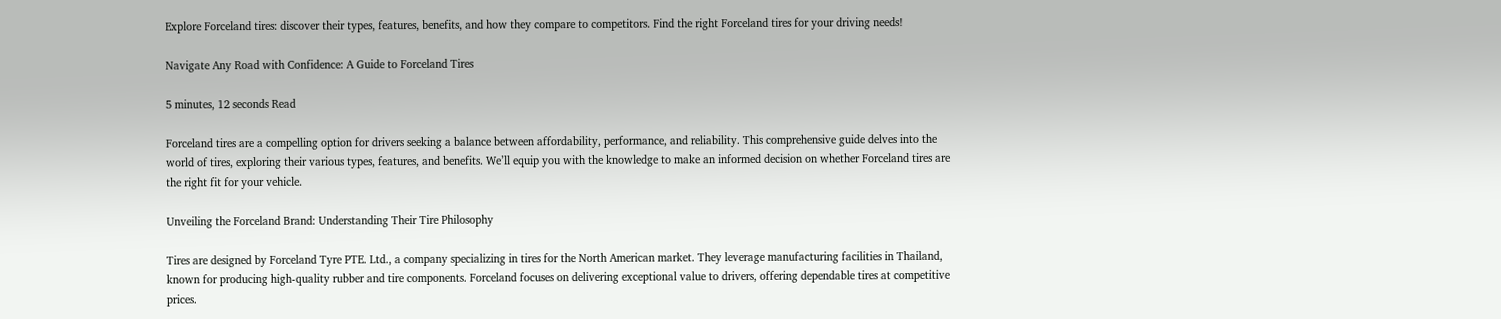Explore Forceland tires: discover their types, features, benefits, and how they compare to competitors. Find the right Forceland tires for your driving needs!

Navigate Any Road with Confidence: A Guide to Forceland Tires

5 minutes, 12 seconds Read

Forceland tires are a compelling option for drivers seeking a balance between affordability, performance, and reliability. This comprehensive guide delves into the world of tires, exploring their various types, features, and benefits. We’ll equip you with the knowledge to make an informed decision on whether Forceland tires are the right fit for your vehicle.

Unveiling the Forceland Brand: Understanding Their Tire Philosophy

Tires are designed by Forceland Tyre PTE. Ltd., a company specializing in tires for the North American market. They leverage manufacturing facilities in Thailand, known for producing high-quality rubber and tire components. Forceland focuses on delivering exceptional value to drivers, offering dependable tires at competitive prices.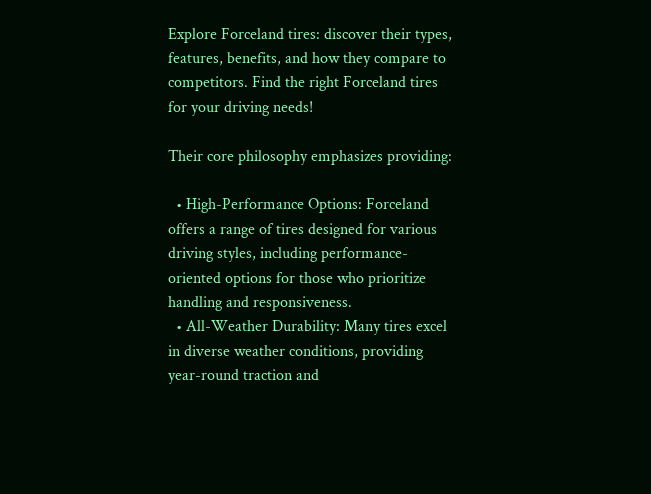Explore Forceland tires: discover their types, features, benefits, and how they compare to competitors. Find the right Forceland tires for your driving needs!

Their core philosophy emphasizes providing:

  • High-Performance Options: Forceland offers a range of tires designed for various driving styles, including performance-oriented options for those who prioritize handling and responsiveness.
  • All-Weather Durability: Many tires excel in diverse weather conditions, providing year-round traction and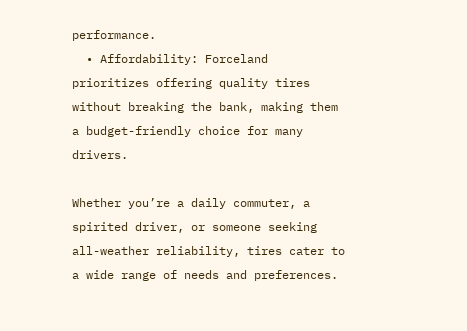performance.
  • Affordability: Forceland prioritizes offering quality tires without breaking the bank, making them a budget-friendly choice for many drivers.

Whether you’re a daily commuter, a spirited driver, or someone seeking all-weather reliability, tires cater to a wide range of needs and preferences.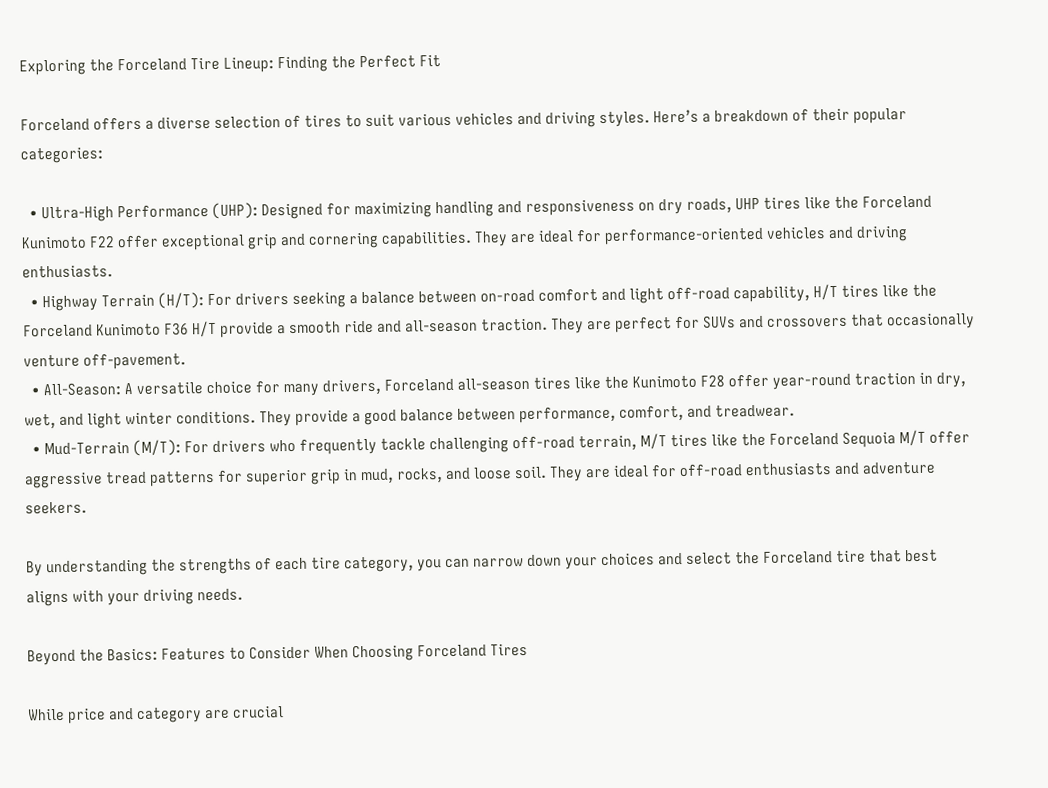Exploring the Forceland Tire Lineup: Finding the Perfect Fit

Forceland offers a diverse selection of tires to suit various vehicles and driving styles. Here’s a breakdown of their popular categories:

  • Ultra-High Performance (UHP): Designed for maximizing handling and responsiveness on dry roads, UHP tires like the Forceland Kunimoto F22 offer exceptional grip and cornering capabilities. They are ideal for performance-oriented vehicles and driving enthusiasts.
  • Highway Terrain (H/T): For drivers seeking a balance between on-road comfort and light off-road capability, H/T tires like the Forceland Kunimoto F36 H/T provide a smooth ride and all-season traction. They are perfect for SUVs and crossovers that occasionally venture off-pavement.
  • All-Season: A versatile choice for many drivers, Forceland all-season tires like the Kunimoto F28 offer year-round traction in dry, wet, and light winter conditions. They provide a good balance between performance, comfort, and treadwear.
  • Mud-Terrain (M/T): For drivers who frequently tackle challenging off-road terrain, M/T tires like the Forceland Sequoia M/T offer aggressive tread patterns for superior grip in mud, rocks, and loose soil. They are ideal for off-road enthusiasts and adventure seekers.

By understanding the strengths of each tire category, you can narrow down your choices and select the Forceland tire that best aligns with your driving needs.

Beyond the Basics: Features to Consider When Choosing Forceland Tires

While price and category are crucial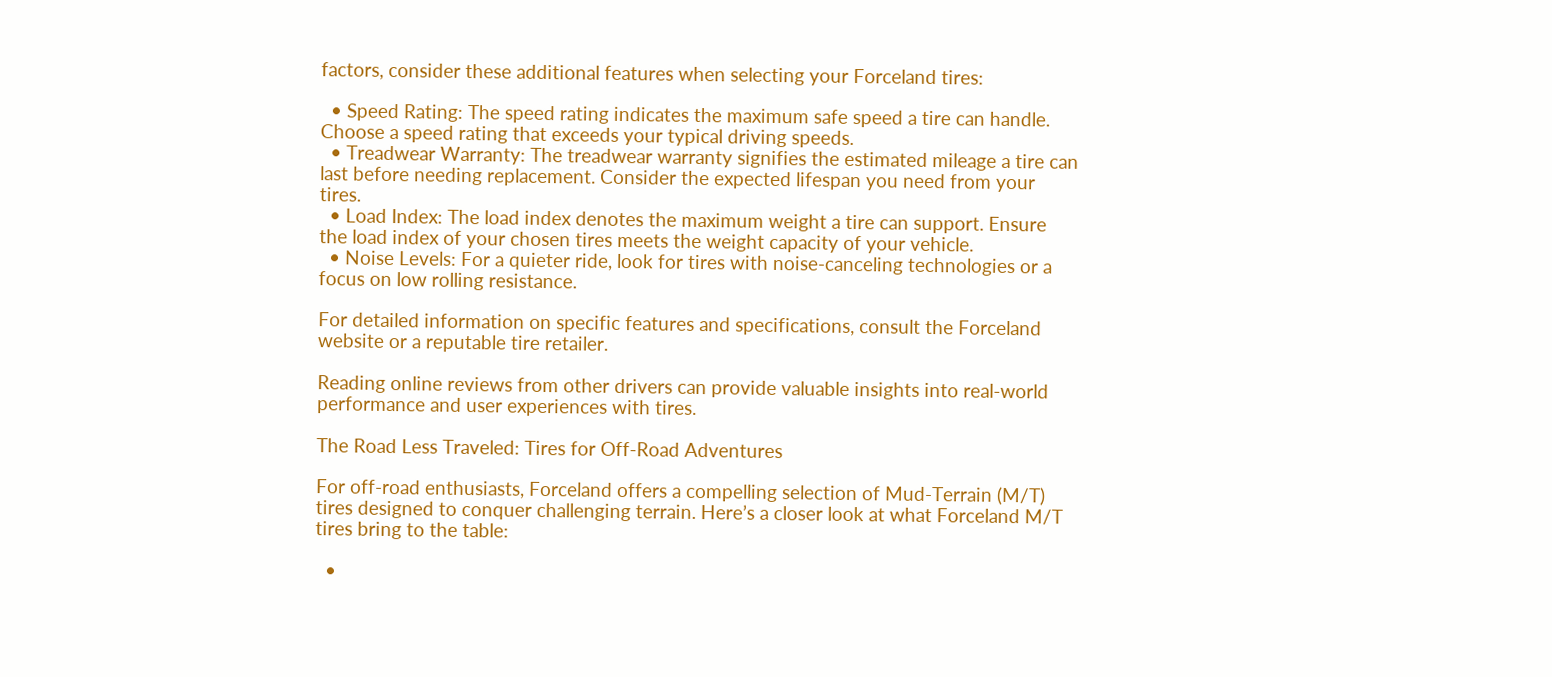factors, consider these additional features when selecting your Forceland tires:

  • Speed Rating: The speed rating indicates the maximum safe speed a tire can handle. Choose a speed rating that exceeds your typical driving speeds.
  • Treadwear Warranty: The treadwear warranty signifies the estimated mileage a tire can last before needing replacement. Consider the expected lifespan you need from your tires.
  • Load Index: The load index denotes the maximum weight a tire can support. Ensure the load index of your chosen tires meets the weight capacity of your vehicle.
  • Noise Levels: For a quieter ride, look for tires with noise-canceling technologies or a focus on low rolling resistance.

For detailed information on specific features and specifications, consult the Forceland website or a reputable tire retailer.

Reading online reviews from other drivers can provide valuable insights into real-world performance and user experiences with tires.

The Road Less Traveled: Tires for Off-Road Adventures

For off-road enthusiasts, Forceland offers a compelling selection of Mud-Terrain (M/T) tires designed to conquer challenging terrain. Here’s a closer look at what Forceland M/T tires bring to the table:

  •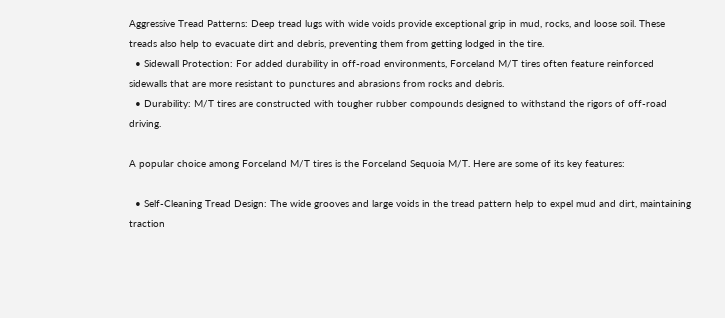Aggressive Tread Patterns: Deep tread lugs with wide voids provide exceptional grip in mud, rocks, and loose soil. These treads also help to evacuate dirt and debris, preventing them from getting lodged in the tire.
  • Sidewall Protection: For added durability in off-road environments, Forceland M/T tires often feature reinforced sidewalls that are more resistant to punctures and abrasions from rocks and debris.
  • Durability: M/T tires are constructed with tougher rubber compounds designed to withstand the rigors of off-road driving.

A popular choice among Forceland M/T tires is the Forceland Sequoia M/T. Here are some of its key features:

  • Self-Cleaning Tread Design: The wide grooves and large voids in the tread pattern help to expel mud and dirt, maintaining traction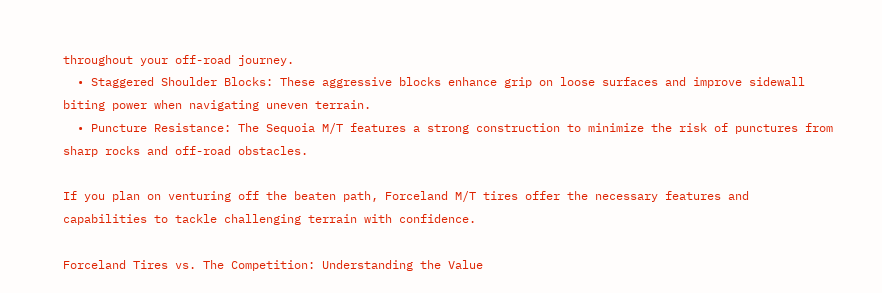throughout your off-road journey.
  • Staggered Shoulder Blocks: These aggressive blocks enhance grip on loose surfaces and improve sidewall biting power when navigating uneven terrain.
  • Puncture Resistance: The Sequoia M/T features a strong construction to minimize the risk of punctures from sharp rocks and off-road obstacles.

If you plan on venturing off the beaten path, Forceland M/T tires offer the necessary features and capabilities to tackle challenging terrain with confidence.

Forceland Tires vs. The Competition: Understanding the Value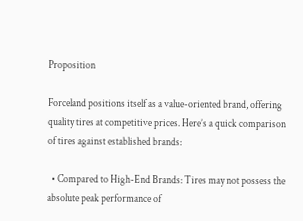Proposition

Forceland positions itself as a value-oriented brand, offering quality tires at competitive prices. Here’s a quick comparison of tires against established brands:

  • Compared to High-End Brands: Tires may not possess the absolute peak performance of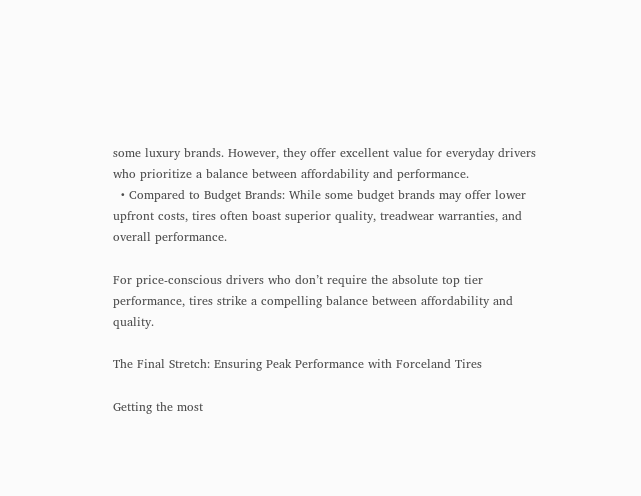some luxury brands. However, they offer excellent value for everyday drivers who prioritize a balance between affordability and performance.
  • Compared to Budget Brands: While some budget brands may offer lower upfront costs, tires often boast superior quality, treadwear warranties, and overall performance.

For price-conscious drivers who don’t require the absolute top tier performance, tires strike a compelling balance between affordability and quality.

The Final Stretch: Ensuring Peak Performance with Forceland Tires

Getting the most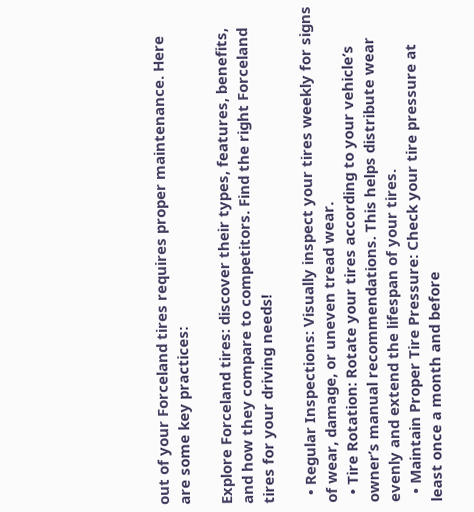out of your Forceland tires requires proper maintenance. Here are some key practices:

Explore Forceland tires: discover their types, features, benefits, and how they compare to competitors. Find the right Forceland tires for your driving needs!

  • Regular Inspections: Visually inspect your tires weekly for signs of wear, damage, or uneven tread wear.
  • Tire Rotation: Rotate your tires according to your vehicle’s owner’s manual recommendations. This helps distribute wear evenly and extend the lifespan of your tires.
  • Maintain Proper Tire Pressure: Check your tire pressure at least once a month and before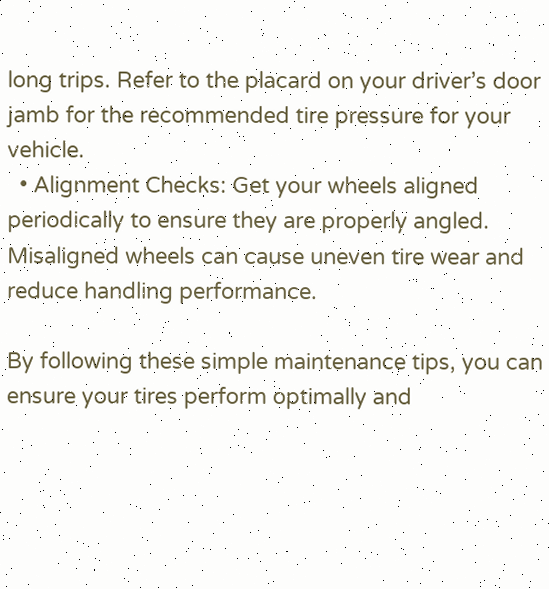long trips. Refer to the placard on your driver’s door jamb for the recommended tire pressure for your vehicle.
  • Alignment Checks: Get your wheels aligned periodically to ensure they are properly angled. Misaligned wheels can cause uneven tire wear and reduce handling performance.

By following these simple maintenance tips, you can ensure your tires perform optimally and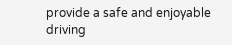provide a safe and enjoyable driving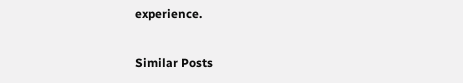experience.

Similar Posts